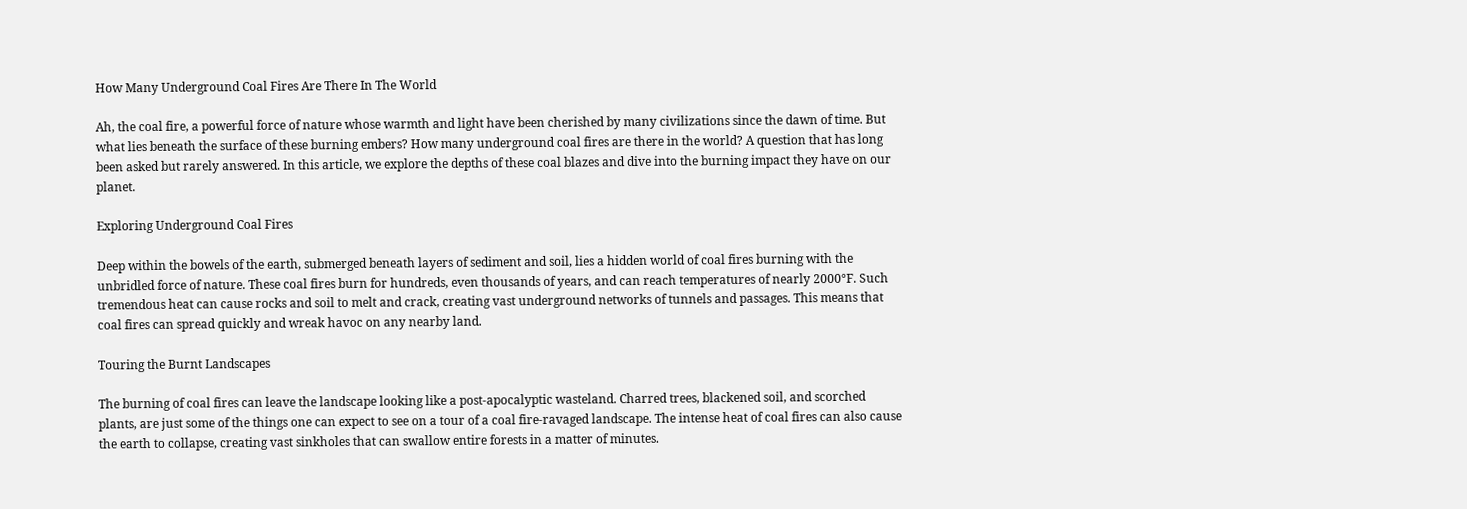How Many Underground Coal Fires Are There In The World

Ah, the coal fire, a powerful force of nature whose warmth and light have been cherished by many civilizations since the dawn of time. But what lies beneath the surface of these burning embers? How many underground coal fires are there in the world? A question that has long been asked but rarely answered. In this article, we explore the depths of these coal blazes and dive into the burning impact they have on our planet.

Exploring Underground Coal Fires

Deep within the bowels of the earth, submerged beneath layers of sediment and soil, lies a hidden world of coal fires burning with the unbridled force of nature. These coal fires burn for hundreds, even thousands of years, and can reach temperatures of nearly 2000°F. Such tremendous heat can cause rocks and soil to melt and crack, creating vast underground networks of tunnels and passages. This means that coal fires can spread quickly and wreak havoc on any nearby land.

Touring the Burnt Landscapes

The burning of coal fires can leave the landscape looking like a post-apocalyptic wasteland. Charred trees, blackened soil, and scorched plants, are just some of the things one can expect to see on a tour of a coal fire-ravaged landscape. The intense heat of coal fires can also cause the earth to collapse, creating vast sinkholes that can swallow entire forests in a matter of minutes.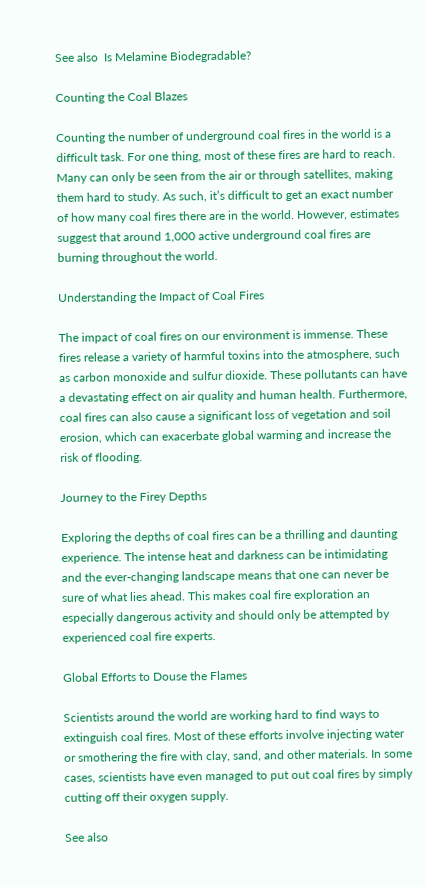See also  Is Melamine Biodegradable?

Counting the Coal Blazes

Counting the number of underground coal fires in the world is a difficult task. For one thing, most of these fires are hard to reach. Many can only be seen from the air or through satellites, making them hard to study. As such, it’s difficult to get an exact number of how many coal fires there are in the world. However, estimates suggest that around 1,000 active underground coal fires are burning throughout the world.

Understanding the Impact of Coal Fires

The impact of coal fires on our environment is immense. These fires release a variety of harmful toxins into the atmosphere, such as carbon monoxide and sulfur dioxide. These pollutants can have a devastating effect on air quality and human health. Furthermore, coal fires can also cause a significant loss of vegetation and soil erosion, which can exacerbate global warming and increase the risk of flooding.

Journey to the Firey Depths

Exploring the depths of coal fires can be a thrilling and daunting experience. The intense heat and darkness can be intimidating and the ever-changing landscape means that one can never be sure of what lies ahead. This makes coal fire exploration an especially dangerous activity and should only be attempted by experienced coal fire experts.

Global Efforts to Douse the Flames

Scientists around the world are working hard to find ways to extinguish coal fires. Most of these efforts involve injecting water or smothering the fire with clay, sand, and other materials. In some cases, scientists have even managed to put out coal fires by simply cutting off their oxygen supply.

See also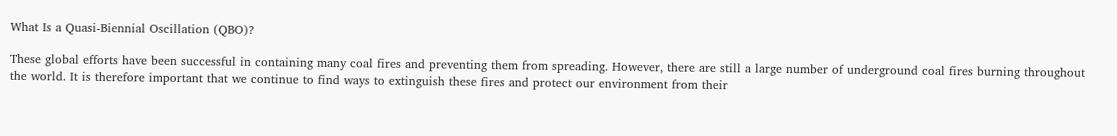What Is a Quasi-Biennial Oscillation (QBO)?

These global efforts have been successful in containing many coal fires and preventing them from spreading. However, there are still a large number of underground coal fires burning throughout the world. It is therefore important that we continue to find ways to extinguish these fires and protect our environment from their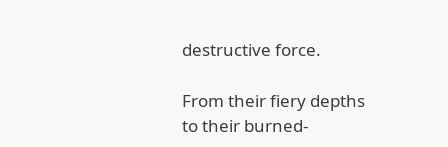destructive force.

From their fiery depths to their burned-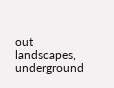out landscapes, underground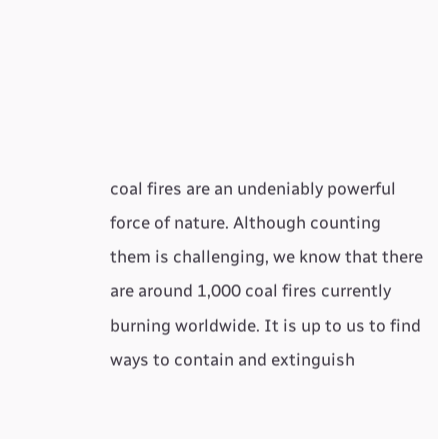coal fires are an undeniably powerful force of nature. Although counting them is challenging, we know that there are around 1,000 coal fires currently burning worldwide. It is up to us to find ways to contain and extinguish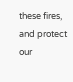these fires, and protect our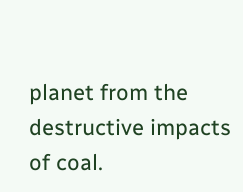planet from the destructive impacts of coal.